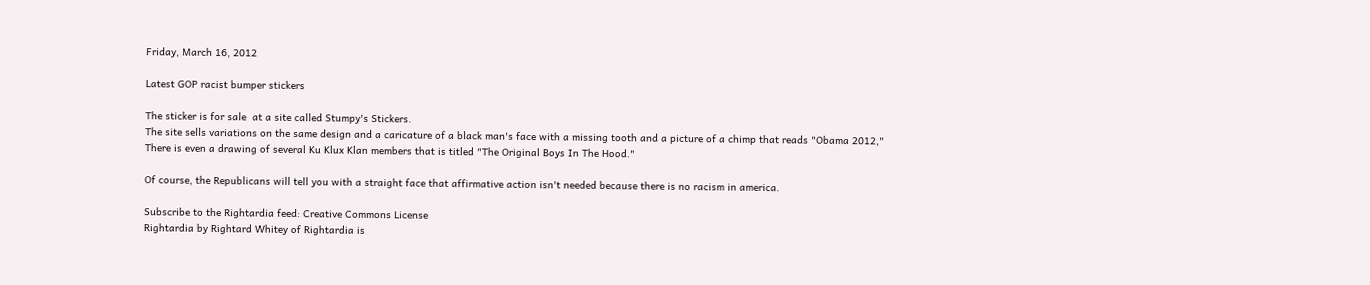Friday, March 16, 2012

Latest GOP racist bumper stickers

The sticker is for sale  at a site called Stumpy's Stickers.
The site sells variations on the same design and a caricature of a black man's face with a missing tooth and a picture of a chimp that reads "Obama 2012,"
There is even a drawing of several Ku Klux Klan members that is titled "The Original Boys In The Hood."

Of course, the Republicans will tell you with a straight face that affirmative action isn't needed because there is no racism in america.

Subscribe to the Rightardia feed: Creative Commons License
Rightardia by Rightard Whitey of Rightardia is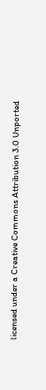licensed under a Creative Commons Attribution 3.0 Unported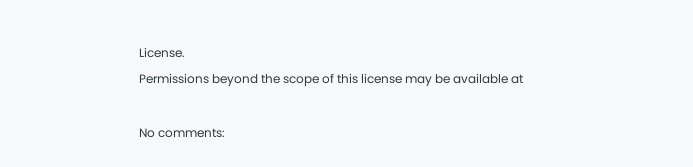License.
Permissions beyond the scope of this license may be available at

No comments: